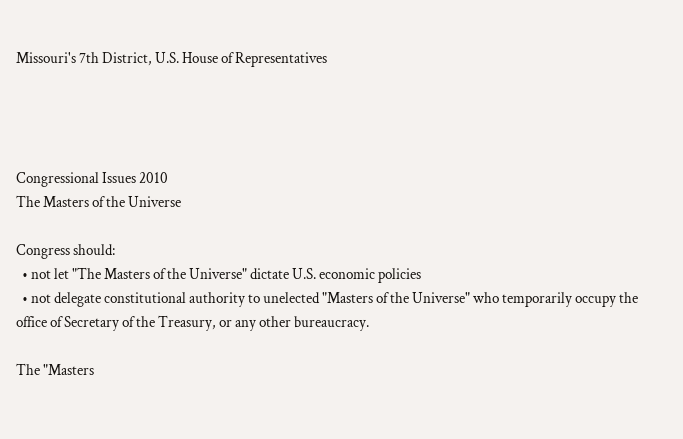Missouri's 7th District, U.S. House of Representatives




Congressional Issues 2010
The Masters of the Universe

Congress should:
  • not let "The Masters of the Universe" dictate U.S. economic policies
  • not delegate constitutional authority to unelected "Masters of the Universe" who temporarily occupy the office of Secretary of the Treasury, or any other bureaucracy.

The "Masters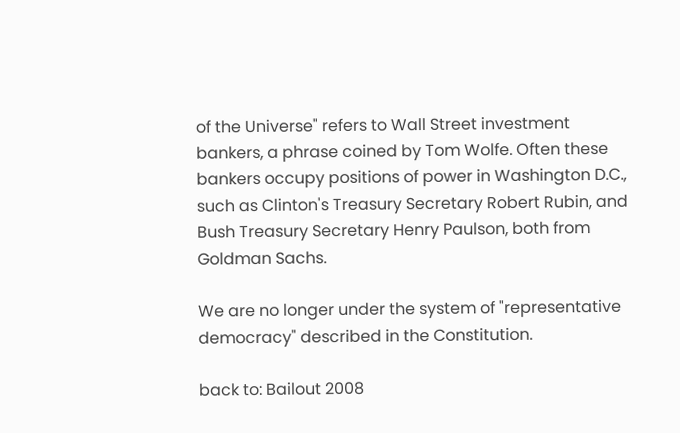of the Universe" refers to Wall Street investment bankers, a phrase coined by Tom Wolfe. Often these bankers occupy positions of power in Washington D.C., such as Clinton's Treasury Secretary Robert Rubin, and Bush Treasury Secretary Henry Paulson, both from Goldman Sachs.

We are no longer under the system of "representative democracy" described in the Constitution.

back to: Bailout 2008